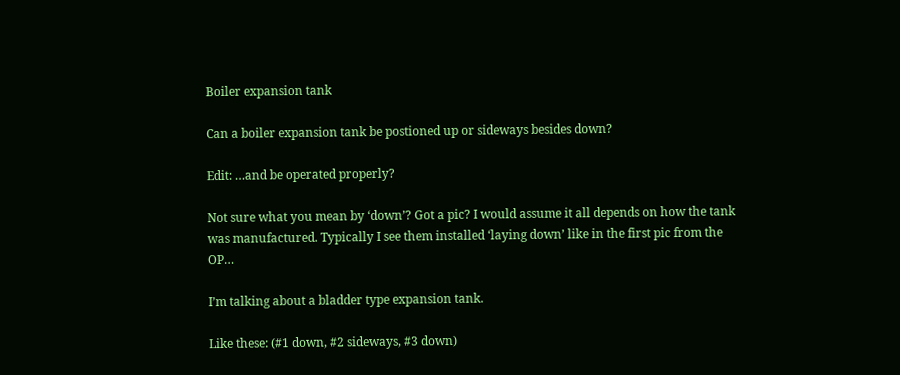Boiler expansion tank

Can a boiler expansion tank be postioned up or sideways besides down?

Edit: …and be operated properly?

Not sure what you mean by ‘down’? Got a pic? I would assume it all depends on how the tank was manufactured. Typically I see them installed ‘laying down’ like in the first pic from the OP…

I’m talking about a bladder type expansion tank.

Like these: (#1 down, #2 sideways, #3 down)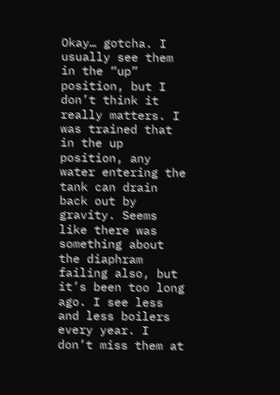Okay… gotcha. I usually see them in the “up” position, but I don’t think it really matters. I was trained that in the up position, any water entering the tank can drain back out by gravity. Seems like there was something about the diaphram failing also, but it’s been too long ago. I see less and less boilers every year. I don’t miss them at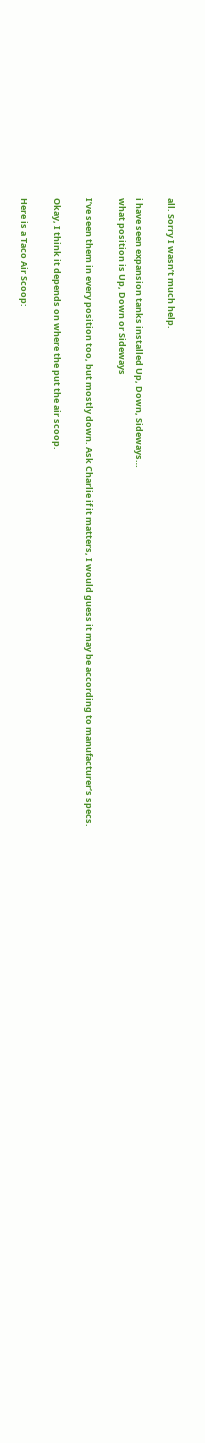all. Sorry I wasn’t much help.

i have seen expansion tanks installed Up, Down, Sideways…
what position is Up, Down or Sideways

I’ve seen them in every position too, but mostly down. Ask Charlie if it matters, I would guess it may be according to manufacturer’s specs.

Okay, I think it depends on where the put the air scoop.

Here is a Taco Air Scoop: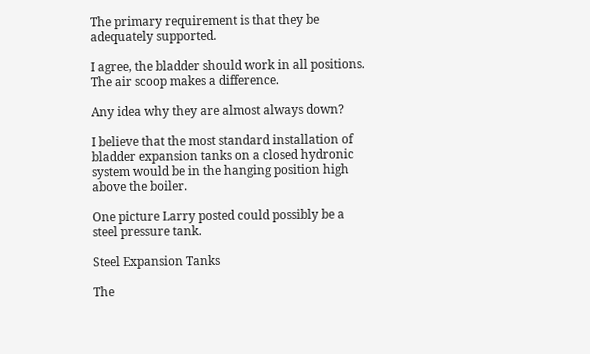The primary requirement is that they be adequately supported.

I agree, the bladder should work in all positions. The air scoop makes a difference.

Any idea why they are almost always down?

I believe that the most standard installation of bladder expansion tanks on a closed hydronic system would be in the hanging position high above the boiler.

One picture Larry posted could possibly be a steel pressure tank.

Steel Expansion Tanks

The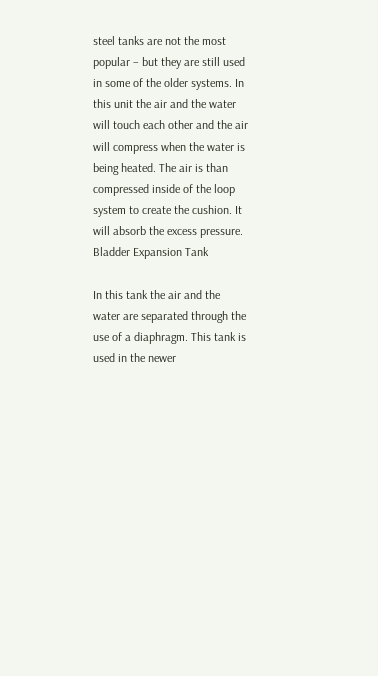steel tanks are not the most popular – but they are still used in some of the older systems. In this unit the air and the water will touch each other and the air will compress when the water is being heated. The air is than compressed inside of the loop system to create the cushion. It will absorb the excess pressure.
Bladder Expansion Tank

In this tank the air and the water are separated through the use of a diaphragm. This tank is used in the newer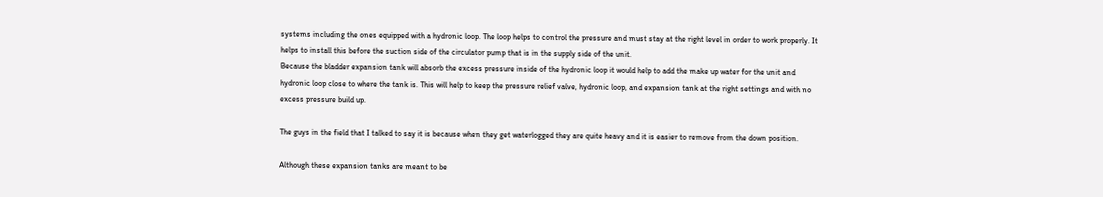systems including the ones equipped with a hydronic loop. The loop helps to control the pressure and must stay at the right level in order to work properly. It helps to install this before the suction side of the circulator pump that is in the supply side of the unit.
Because the bladder expansion tank will absorb the excess pressure inside of the hydronic loop it would help to add the make up water for the unit and hydronic loop close to where the tank is. This will help to keep the pressure relief valve, hydronic loop, and expansion tank at the right settings and with no excess pressure build up.

The guys in the field that I talked to say it is because when they get waterlogged they are quite heavy and it is easier to remove from the down position.

Although these expansion tanks are meant to be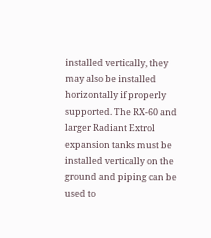installed vertically, they may also be installed horizontally if properly supported. The RX-60 and larger Radiant Extrol expansion tanks must be installed vertically on the ground and piping can be used to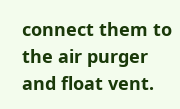connect them to the air purger and float vent.